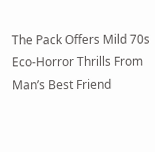The Pack Offers Mild 70s Eco-Horror Thrills From Man’s Best Friend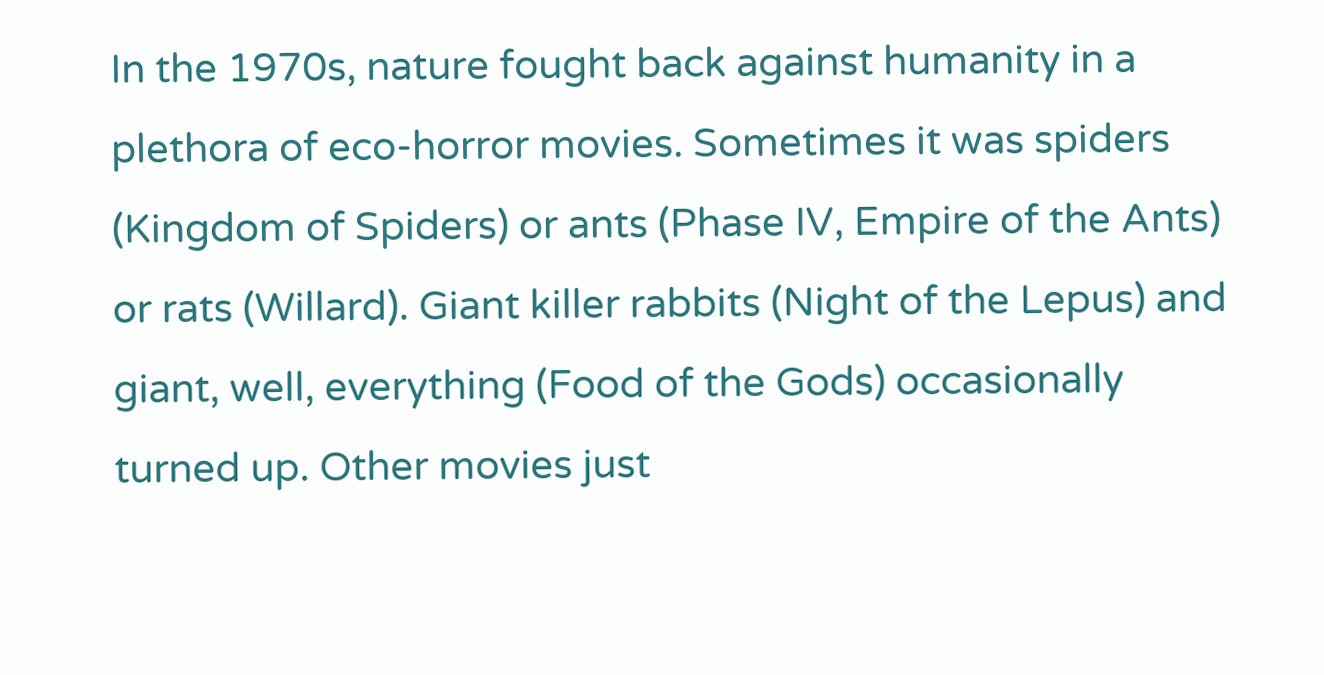In the 1970s, nature fought back against humanity in a plethora of eco-horror movies. Sometimes it was spiders (Kingdom of Spiders) or ants (Phase IV, Empire of the Ants) or rats (Willard). Giant killer rabbits (Night of the Lepus) and giant, well, everything (Food of the Gods) occasionally turned up. Other movies just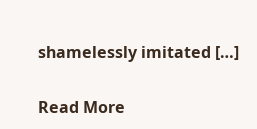shamelessly imitated […]

Read More